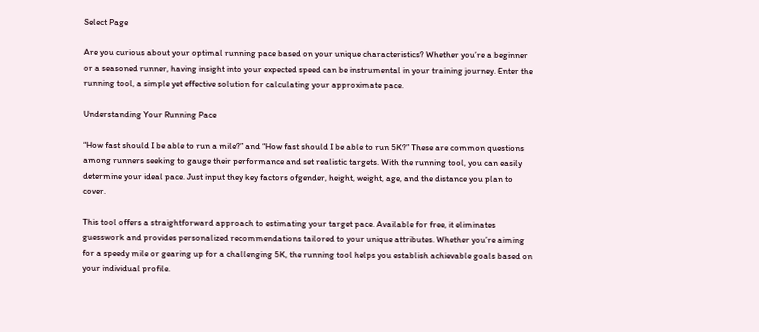Select Page

Are you curious about your optimal running pace based on your unique characteristics? Whether you’re a beginner or a seasoned runner, having insight into your expected speed can be instrumental in your training journey. Enter the running tool, a simple yet effective solution for calculating your approximate pace.

Understanding Your Running Pace

“How fast should I be able to run a mile?” and “How fast should I be able to run 5K?” These are common questions among runners seeking to gauge their performance and set realistic targets. With the running tool, you can easily determine your ideal pace. Just input they key factors ofgender, height, weight, age, and the distance you plan to cover.

This tool offers a straightforward approach to estimating your target pace. Available for free, it eliminates guesswork and provides personalized recommendations tailored to your unique attributes. Whether you’re aiming for a speedy mile or gearing up for a challenging 5K, the running tool helps you establish achievable goals based on your individual profile.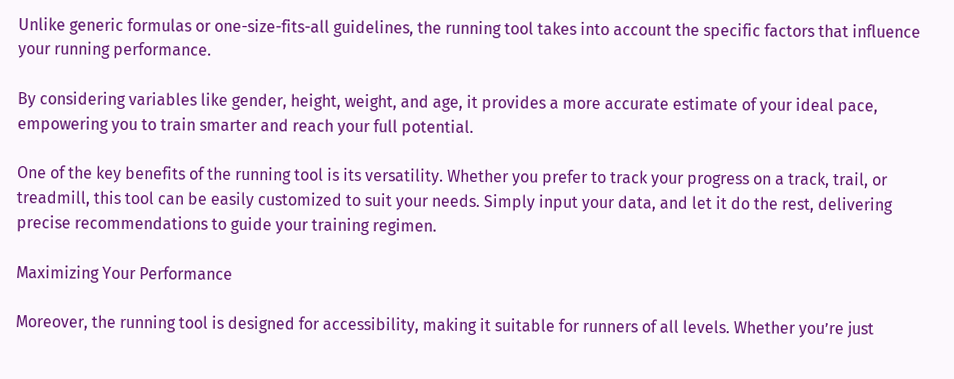Unlike generic formulas or one-size-fits-all guidelines, the running tool takes into account the specific factors that influence your running performance.

By considering variables like gender, height, weight, and age, it provides a more accurate estimate of your ideal pace, empowering you to train smarter and reach your full potential.

One of the key benefits of the running tool is its versatility. Whether you prefer to track your progress on a track, trail, or treadmill, this tool can be easily customized to suit your needs. Simply input your data, and let it do the rest, delivering precise recommendations to guide your training regimen.

Maximizing Your Performance

Moreover, the running tool is designed for accessibility, making it suitable for runners of all levels. Whether you’re just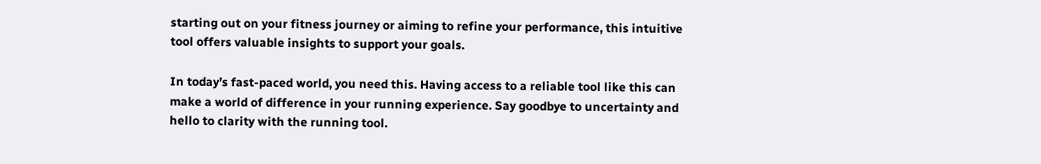starting out on your fitness journey or aiming to refine your performance, this intuitive tool offers valuable insights to support your goals.

In today’s fast-paced world, you need this. Having access to a reliable tool like this can make a world of difference in your running experience. Say goodbye to uncertainty and hello to clarity with the running tool.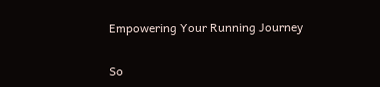Empowering Your Running Journey

So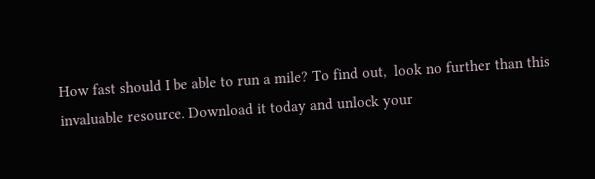How fast should I be able to run a mile? To find out,  look no further than this invaluable resource. Download it today and unlock your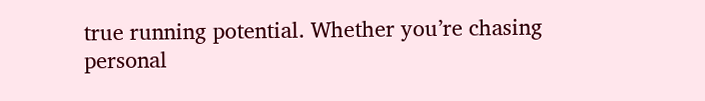true running potential. Whether you’re chasing personal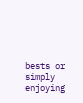bests or simply enjoying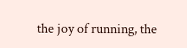the joy of running, the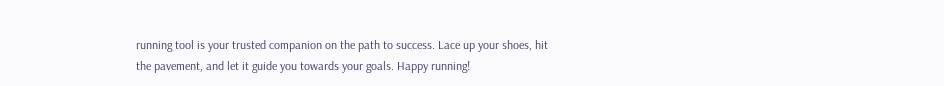running tool is your trusted companion on the path to success. Lace up your shoes, hit the pavement, and let it guide you towards your goals. Happy running!